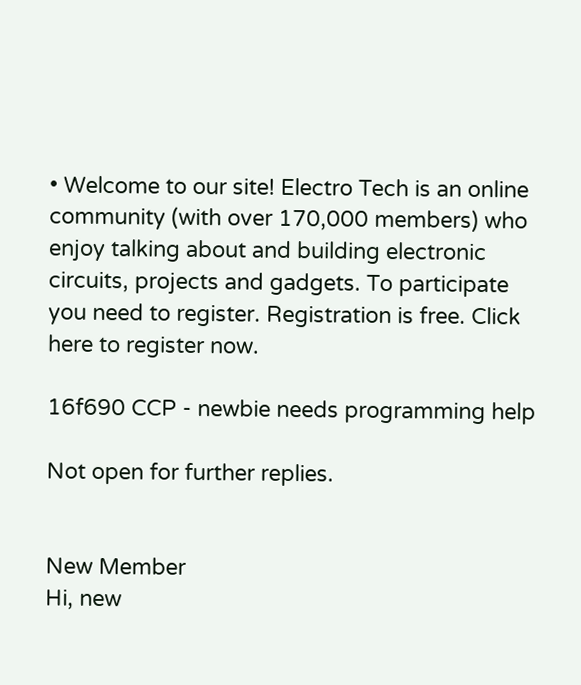• Welcome to our site! Electro Tech is an online community (with over 170,000 members) who enjoy talking about and building electronic circuits, projects and gadgets. To participate you need to register. Registration is free. Click here to register now.

16f690 CCP - newbie needs programming help

Not open for further replies.


New Member
Hi, new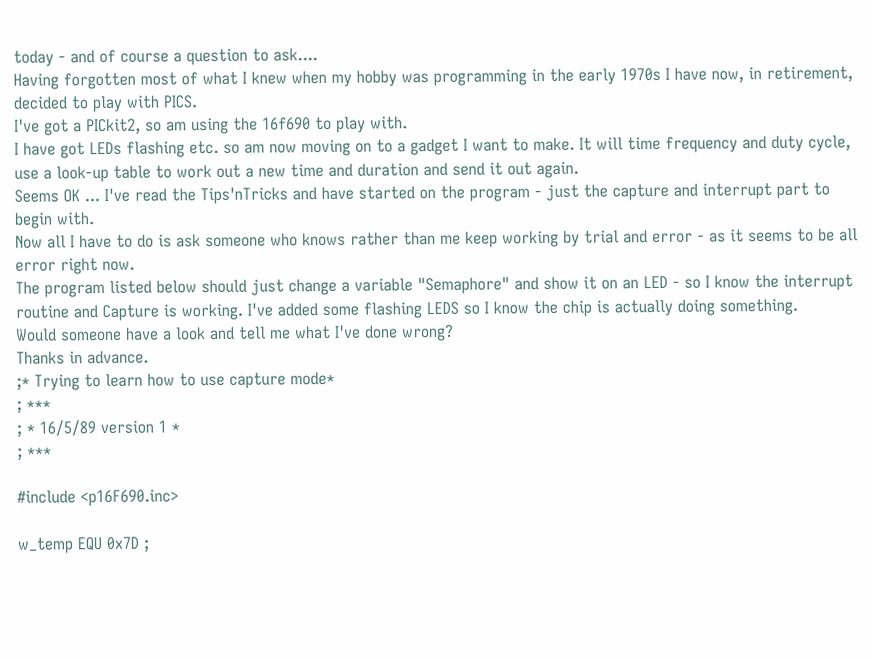today - and of course a question to ask....
Having forgotten most of what I knew when my hobby was programming in the early 1970s I have now, in retirement, decided to play with PICS.
I've got a PICkit2, so am using the 16f690 to play with.
I have got LEDs flashing etc. so am now moving on to a gadget I want to make. It will time frequency and duty cycle, use a look-up table to work out a new time and duration and send it out again.
Seems OK ... I've read the Tips'nTricks and have started on the program - just the capture and interrupt part to begin with.
Now all I have to do is ask someone who knows rather than me keep working by trial and error - as it seems to be all error right now.
The program listed below should just change a variable "Semaphore" and show it on an LED - so I know the interrupt routine and Capture is working. I've added some flashing LEDS so I know the chip is actually doing something.
Would someone have a look and tell me what I've done wrong?
Thanks in advance.
;* Trying to learn how to use capture mode*
; ***
; * 16/5/89 version 1 *
; ***

#include <p16F690.inc>

w_temp EQU 0x7D ;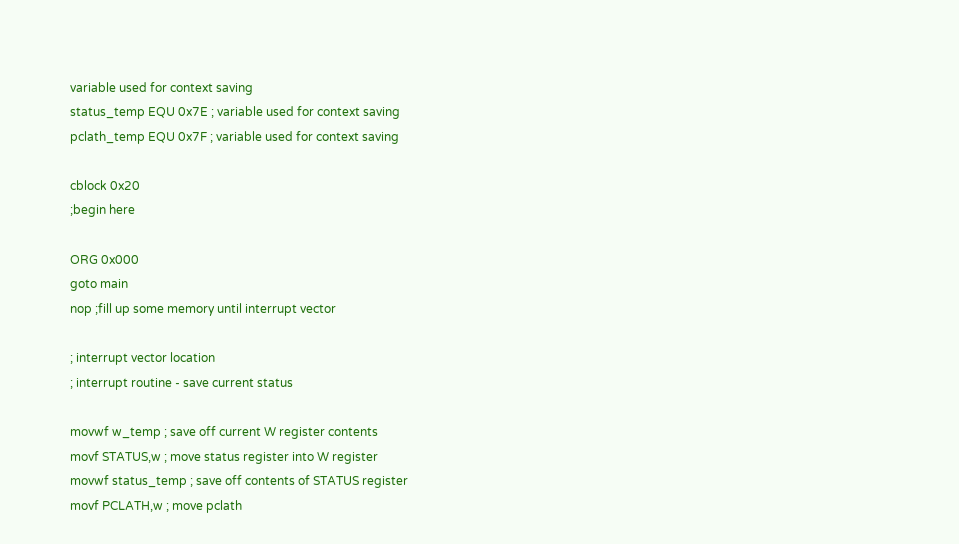variable used for context saving
status_temp EQU 0x7E ; variable used for context saving
pclath_temp EQU 0x7F ; variable used for context saving

cblock 0x20
;begin here

ORG 0x000
goto main
nop ;fill up some memory until interrupt vector

; interrupt vector location
; interrupt routine - save current status

movwf w_temp ; save off current W register contents
movf STATUS,w ; move status register into W register
movwf status_temp ; save off contents of STATUS register
movf PCLATH,w ; move pclath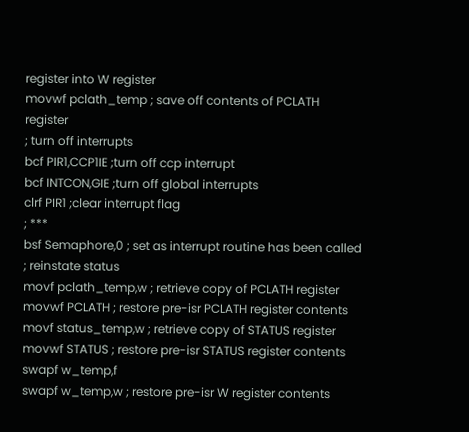register into W register
movwf pclath_temp ; save off contents of PCLATH register
; turn off interrupts
bcf PIR1,CCP1IE ;turn off ccp interrupt
bcf INTCON,GIE ;turn off global interrupts
clrf PIR1 ;clear interrupt flag
; ***
bsf Semaphore,0 ; set as interrupt routine has been called
; reinstate status
movf pclath_temp,w ; retrieve copy of PCLATH register
movwf PCLATH ; restore pre-isr PCLATH register contents
movf status_temp,w ; retrieve copy of STATUS register
movwf STATUS ; restore pre-isr STATUS register contents
swapf w_temp,f
swapf w_temp,w ; restore pre-isr W register contents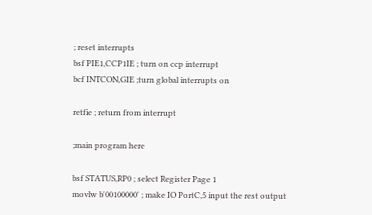; reset interrupts
bsf PIE1,CCP1IE ; turn on ccp interrupt
bcf INTCON,GIE ;turn global interrupts on

retfie ; return from interrupt

;main program here

bsf STATUS,RP0 ; select Register Page 1
movlw b'00100000' ; make IO PortC,5 input the rest output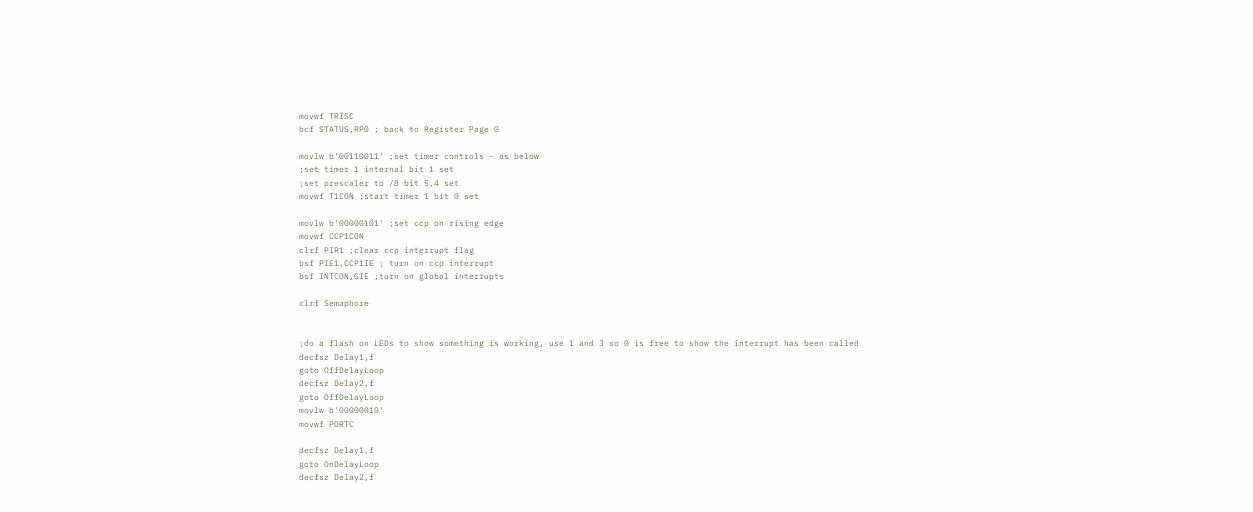movwf TRISC
bcf STATUS,RP0 ; back to Register Page 0

movlw b'00110011' ;set timer controls - as below
;set timer 1 internal bit 1 set
;set prescaler to /8 bit 5,4 set
movwf T1CON ;start timer 1 bit 0 set

movlw b'00000101' ;set ccp on rising edge
movwf CCP1CON
clrf PIR1 ;clear ccp interrupt flag
bsf PIE1,CCP1IE ; turn on ccp interrupt
bsf INTCON,GIE ;turn on global interrupts

clrf Semaphore


;do a flash on LEDs to show something is working, use 1 and 3 so 0 is free to show the interrupt has been called
decfsz Delay1,f
goto OffDelayLoop
decfsz Delay2,f
goto OffDelayLoop
movlw b'00000010'
movwf PORTC

decfsz Delay1,f
goto OnDelayLoop
decfsz Delay2,f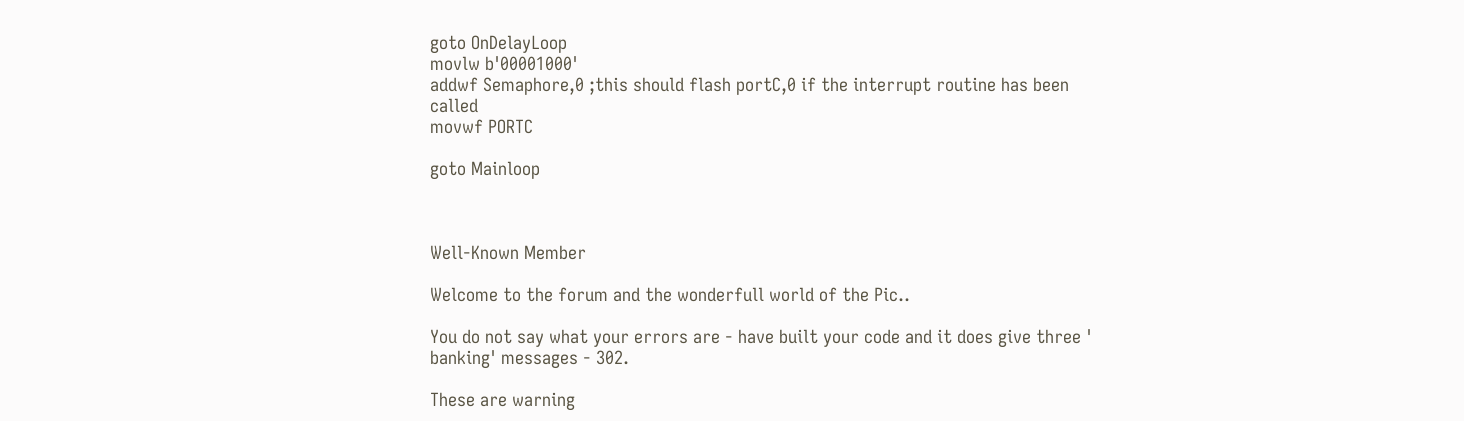goto OnDelayLoop
movlw b'00001000'
addwf Semaphore,0 ;this should flash portC,0 if the interrupt routine has been called
movwf PORTC

goto Mainloop



Well-Known Member

Welcome to the forum and the wonderfull world of the Pic..

You do not say what your errors are - have built your code and it does give three ' banking' messages - 302.

These are warning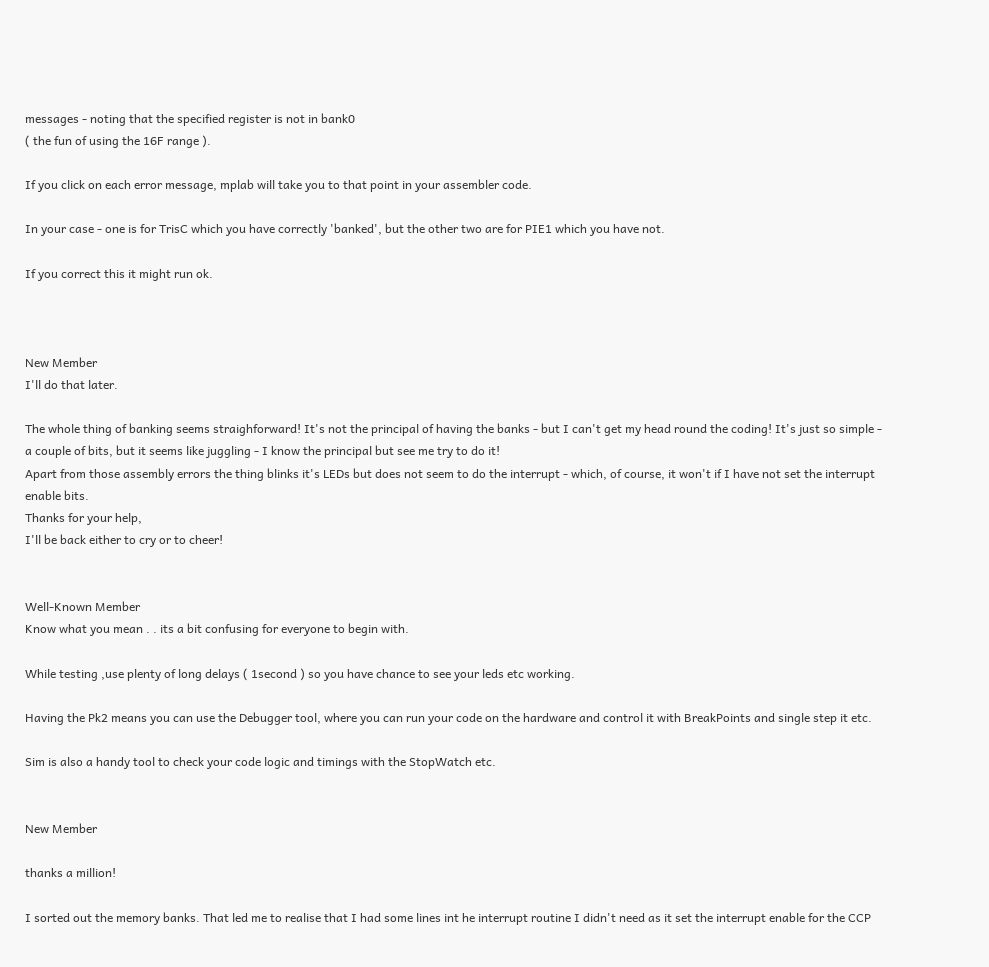messages - noting that the specified register is not in bank0
( the fun of using the 16F range ).

If you click on each error message, mplab will take you to that point in your assembler code.

In your case - one is for TrisC which you have correctly 'banked', but the other two are for PIE1 which you have not.

If you correct this it might run ok.



New Member
I'll do that later.

The whole thing of banking seems straighforward! It's not the principal of having the banks - but I can't get my head round the coding! It's just so simple - a couple of bits, but it seems like juggling - I know the principal but see me try to do it!
Apart from those assembly errors the thing blinks it's LEDs but does not seem to do the interrupt - which, of course, it won't if I have not set the interrupt enable bits.
Thanks for your help,
I'll be back either to cry or to cheer!


Well-Known Member
Know what you mean . . its a bit confusing for everyone to begin with.

While testing ,use plenty of long delays ( 1second ) so you have chance to see your leds etc working.

Having the Pk2 means you can use the Debugger tool, where you can run your code on the hardware and control it with BreakPoints and single step it etc.

Sim is also a handy tool to check your code logic and timings with the StopWatch etc.


New Member

thanks a million!

I sorted out the memory banks. That led me to realise that I had some lines int he interrupt routine I didn't need as it set the interrupt enable for the CCP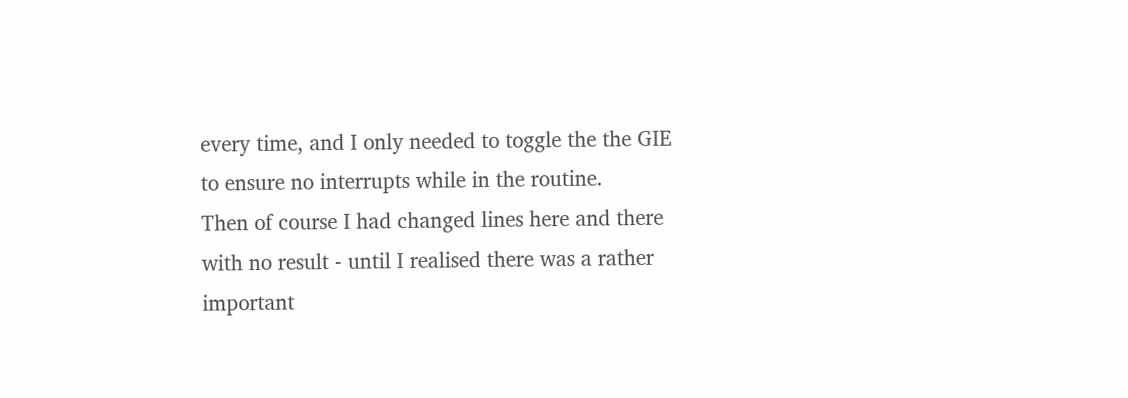every time, and I only needed to toggle the the GIE to ensure no interrupts while in the routine.
Then of course I had changed lines here and there with no result - until I realised there was a rather important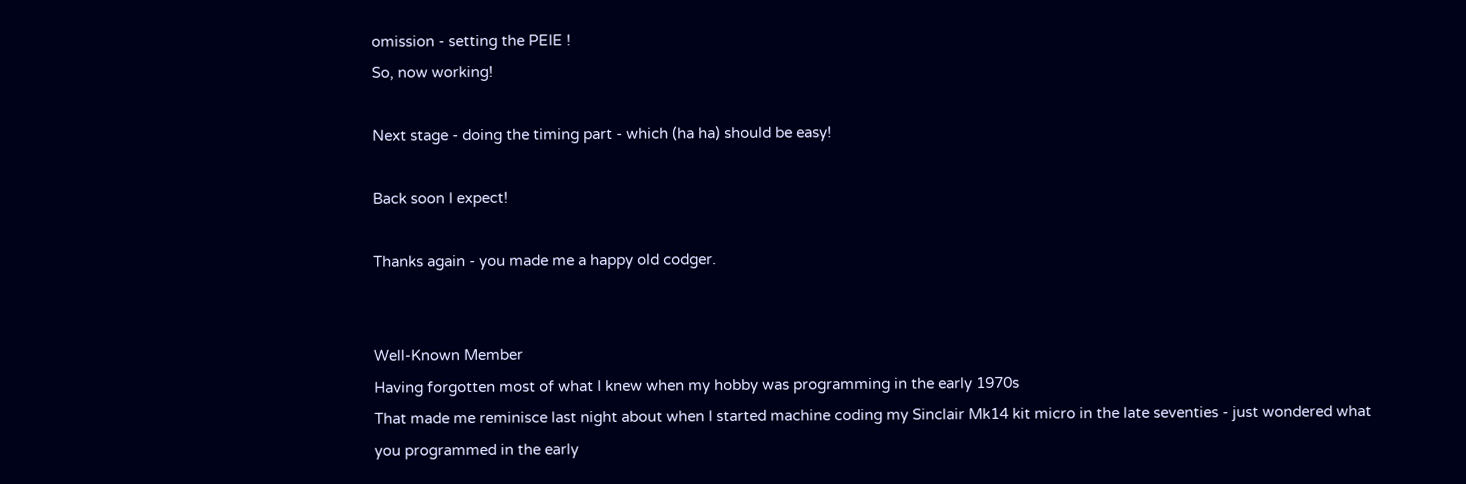omission - setting the PEIE !
So, now working!

Next stage - doing the timing part - which (ha ha) should be easy!

Back soon I expect!

Thanks again - you made me a happy old codger.


Well-Known Member
Having forgotten most of what I knew when my hobby was programming in the early 1970s
That made me reminisce last night about when I started machine coding my Sinclair Mk14 kit micro in the late seventies - just wondered what you programmed in the early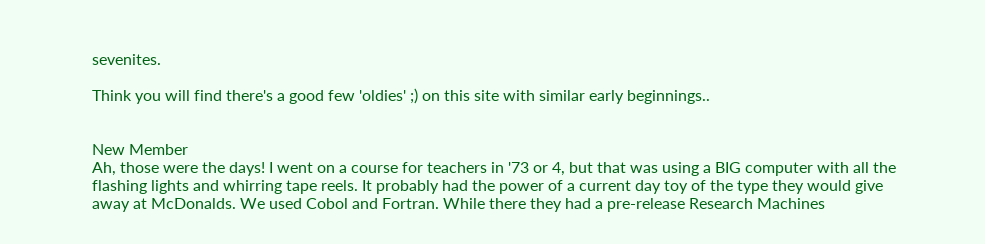sevenites.

Think you will find there's a good few 'oldies' ;) on this site with similar early beginnings..


New Member
Ah, those were the days! I went on a course for teachers in '73 or 4, but that was using a BIG computer with all the flashing lights and whirring tape reels. It probably had the power of a current day toy of the type they would give away at McDonalds. We used Cobol and Fortran. While there they had a pre-release Research Machines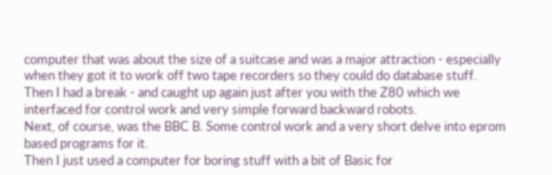computer that was about the size of a suitcase and was a major attraction - especially when they got it to work off two tape recorders so they could do database stuff.
Then I had a break - and caught up again just after you with the Z80 which we interfaced for control work and very simple forward backward robots.
Next, of course, was the BBC B. Some control work and a very short delve into eprom based programs for it.
Then I just used a computer for boring stuff with a bit of Basic for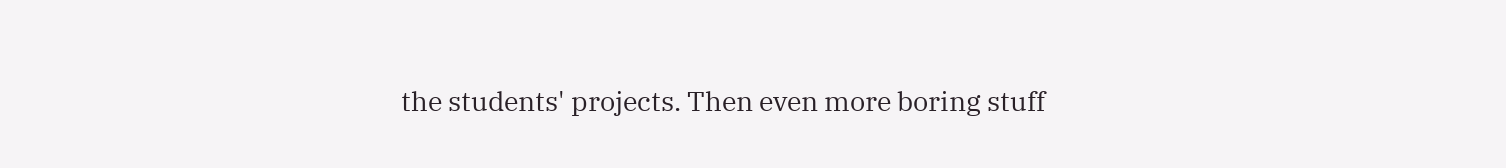the students' projects. Then even more boring stuff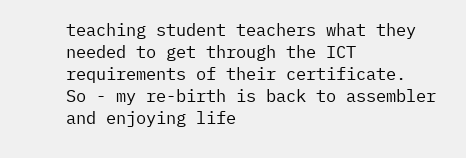teaching student teachers what they needed to get through the ICT requirements of their certificate.
So - my re-birth is back to assembler and enjoying life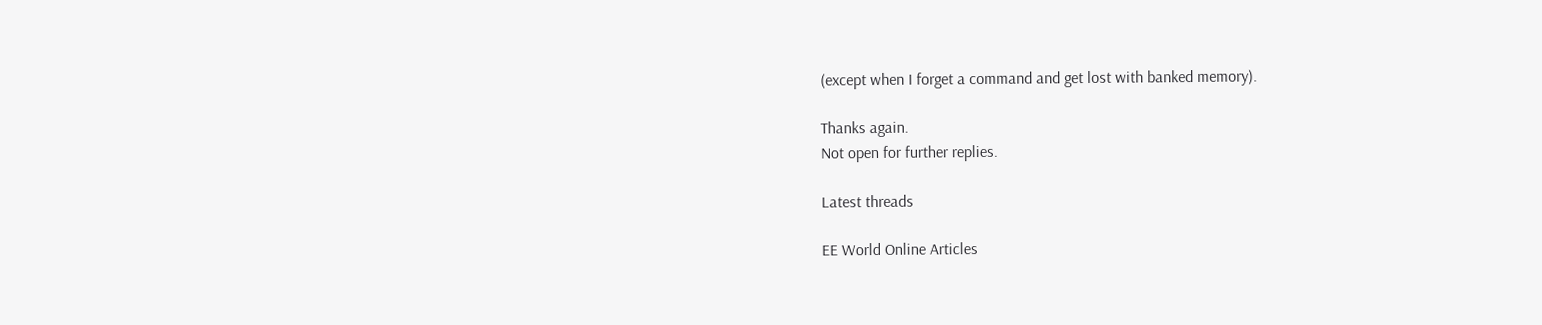(except when I forget a command and get lost with banked memory).

Thanks again.
Not open for further replies.

Latest threads

EE World Online Articles